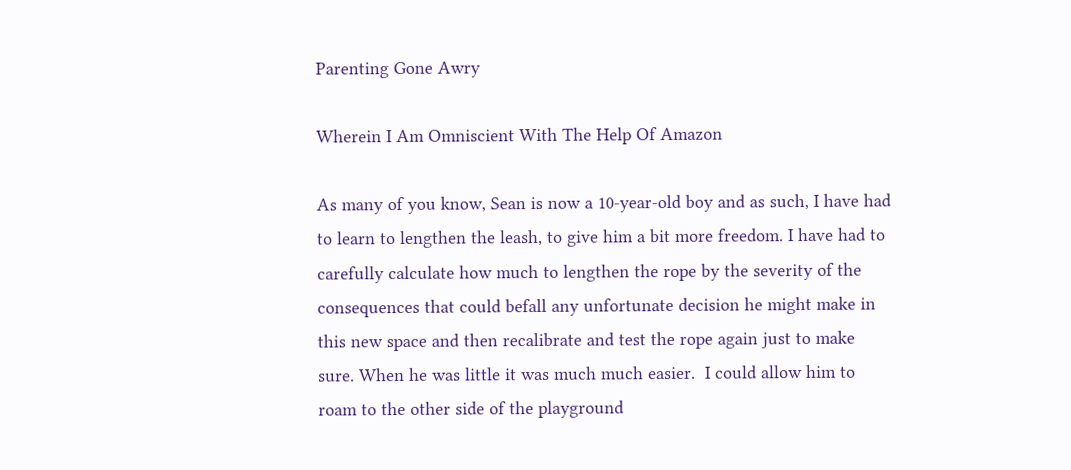Parenting Gone Awry

Wherein I Am Omniscient With The Help Of Amazon

As many of you know, Sean is now a 10-year-old boy and as such, I have had to learn to lengthen the leash, to give him a bit more freedom. I have had to carefully calculate how much to lengthen the rope by the severity of the consequences that could befall any unfortunate decision he might make in this new space and then recalibrate and test the rope again just to make sure. When he was little it was much much easier.  I could allow him to roam to the other side of the playground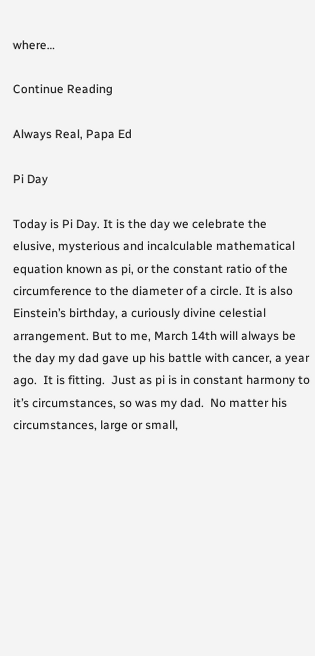where…

Continue Reading

Always Real, Papa Ed

Pi Day

Today is Pi Day. It is the day we celebrate the elusive, mysterious and incalculable mathematical equation known as pi, or the constant ratio of the circumference to the diameter of a circle. It is also Einstein’s birthday, a curiously divine celestial arrangement. But to me, March 14th will always be the day my dad gave up his battle with cancer, a year ago.  It is fitting.  Just as pi is in constant harmony to it’s circumstances, so was my dad.  No matter his circumstances, large or small,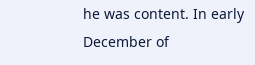he was content. In early December of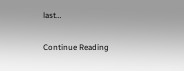last…

Continue Reading